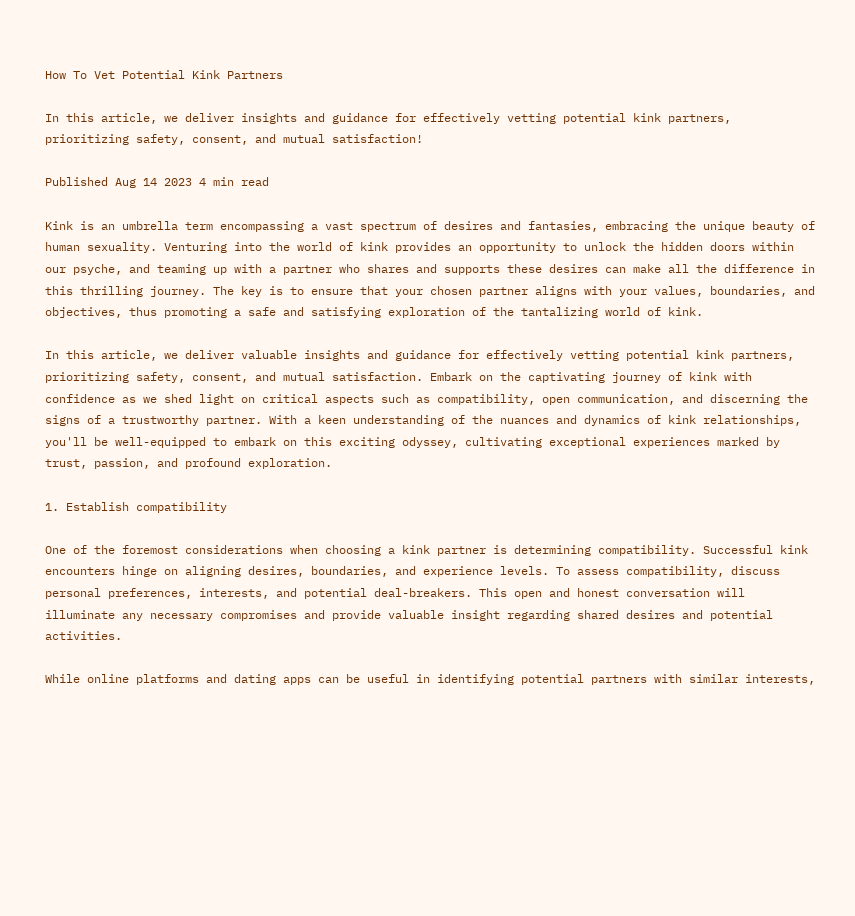How To Vet Potential Kink Partners

In this article, we deliver insights and guidance for effectively vetting potential kink partners, prioritizing safety, consent, and mutual satisfaction!

Published Aug 14 2023 4 min read

Kink is an umbrella term encompassing a vast spectrum of desires and fantasies, embracing the unique beauty of human sexuality. Venturing into the world of kink provides an opportunity to unlock the hidden doors within our psyche, and teaming up with a partner who shares and supports these desires can make all the difference in this thrilling journey. The key is to ensure that your chosen partner aligns with your values, boundaries, and objectives, thus promoting a safe and satisfying exploration of the tantalizing world of kink.

In this article, we deliver valuable insights and guidance for effectively vetting potential kink partners, prioritizing safety, consent, and mutual satisfaction. Embark on the captivating journey of kink with confidence as we shed light on critical aspects such as compatibility, open communication, and discerning the signs of a trustworthy partner. With a keen understanding of the nuances and dynamics of kink relationships, you'll be well-equipped to embark on this exciting odyssey, cultivating exceptional experiences marked by trust, passion, and profound exploration.

1. Establish compatibility

One of the foremost considerations when choosing a kink partner is determining compatibility. Successful kink encounters hinge on aligning desires, boundaries, and experience levels. To assess compatibility, discuss personal preferences, interests, and potential deal-breakers. This open and honest conversation will illuminate any necessary compromises and provide valuable insight regarding shared desires and potential activities.

While online platforms and dating apps can be useful in identifying potential partners with similar interests,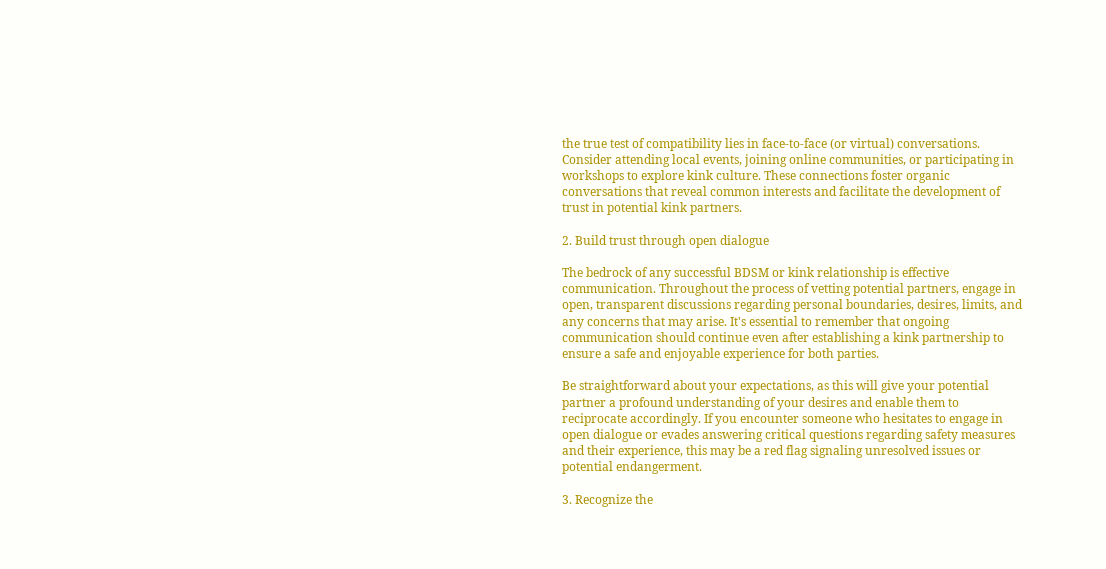the true test of compatibility lies in face-to-face (or virtual) conversations. Consider attending local events, joining online communities, or participating in workshops to explore kink culture. These connections foster organic conversations that reveal common interests and facilitate the development of trust in potential kink partners.

2. Build trust through open dialogue

The bedrock of any successful BDSM or kink relationship is effective communication. Throughout the process of vetting potential partners, engage in open, transparent discussions regarding personal boundaries, desires, limits, and any concerns that may arise. It's essential to remember that ongoing communication should continue even after establishing a kink partnership to ensure a safe and enjoyable experience for both parties.

Be straightforward about your expectations, as this will give your potential partner a profound understanding of your desires and enable them to reciprocate accordingly. If you encounter someone who hesitates to engage in open dialogue or evades answering critical questions regarding safety measures and their experience, this may be a red flag signaling unresolved issues or potential endangerment.

3. Recognize the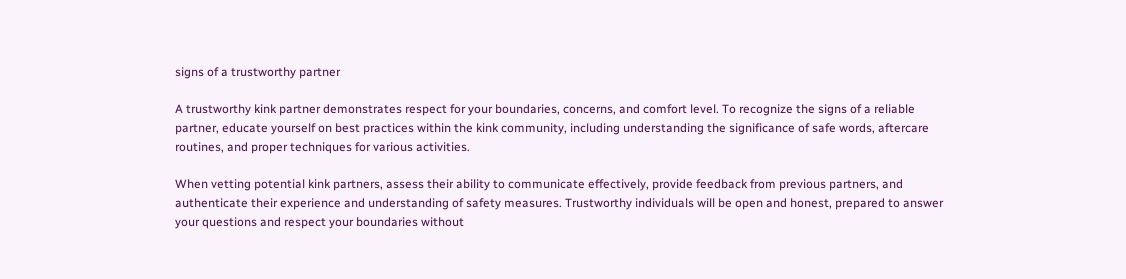signs of a trustworthy partner

A trustworthy kink partner demonstrates respect for your boundaries, concerns, and comfort level. To recognize the signs of a reliable partner, educate yourself on best practices within the kink community, including understanding the significance of safe words, aftercare routines, and proper techniques for various activities.

When vetting potential kink partners, assess their ability to communicate effectively, provide feedback from previous partners, and authenticate their experience and understanding of safety measures. Trustworthy individuals will be open and honest, prepared to answer your questions and respect your boundaries without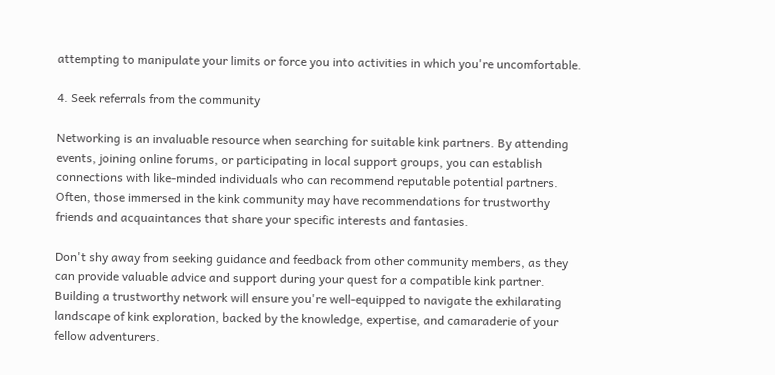attempting to manipulate your limits or force you into activities in which you're uncomfortable.

4. Seek referrals from the community

Networking is an invaluable resource when searching for suitable kink partners. By attending events, joining online forums, or participating in local support groups, you can establish connections with like-minded individuals who can recommend reputable potential partners. Often, those immersed in the kink community may have recommendations for trustworthy friends and acquaintances that share your specific interests and fantasies.

Don't shy away from seeking guidance and feedback from other community members, as they can provide valuable advice and support during your quest for a compatible kink partner. Building a trustworthy network will ensure you're well-equipped to navigate the exhilarating landscape of kink exploration, backed by the knowledge, expertise, and camaraderie of your fellow adventurers.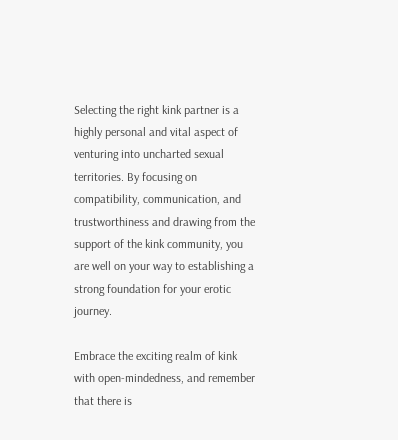Selecting the right kink partner is a highly personal and vital aspect of venturing into uncharted sexual territories. By focusing on compatibility, communication, and trustworthiness and drawing from the support of the kink community, you are well on your way to establishing a strong foundation for your erotic journey.

Embrace the exciting realm of kink with open-mindedness, and remember that there is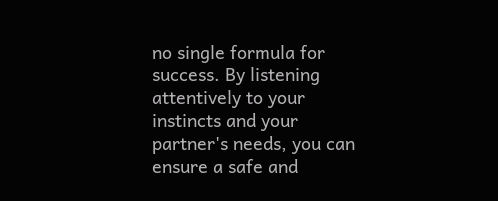no single formula for success. By listening attentively to your instincts and your partner's needs, you can ensure a safe and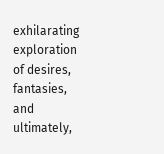exhilarating exploration of desires, fantasies, and ultimately,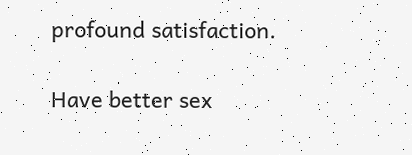profound satisfaction.

Have better sex